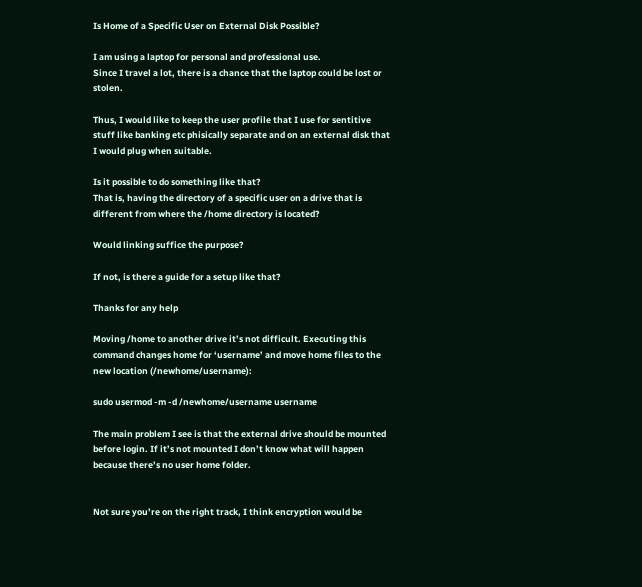Is Home of a Specific User on External Disk Possible?

I am using a laptop for personal and professional use.
Since I travel a lot, there is a chance that the laptop could be lost or stolen.

Thus, I would like to keep the user profile that I use for sentitive stuff like banking etc phisically separate and on an external disk that I would plug when suitable.

Is it possible to do something like that?
That is, having the directory of a specific user on a drive that is different from where the /home directory is located?

Would linking suffice the purpose?

If not, is there a guide for a setup like that?

Thanks for any help

Moving /home to another drive it’s not difficult. Executing this command changes home for ‘username’ and move home files to the new location (/newhome/username):

sudo usermod -m -d /newhome/username username

The main problem I see is that the external drive should be mounted before login. If it’s not mounted I don’t know what will happen because there’s no user home folder.


Not sure you’re on the right track, I think encryption would be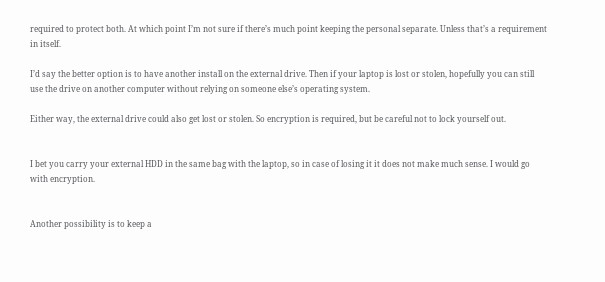required to protect both. At which point I’m not sure if there’s much point keeping the personal separate. Unless that’s a requirement in itself.

I’d say the better option is to have another install on the external drive. Then if your laptop is lost or stolen, hopefully you can still use the drive on another computer without relying on someone else’s operating system.

Either way, the external drive could also get lost or stolen. So encryption is required, but be careful not to lock yourself out.


I bet you carry your external HDD in the same bag with the laptop, so in case of losing it it does not make much sense. I would go with encryption.


Another possibility is to keep a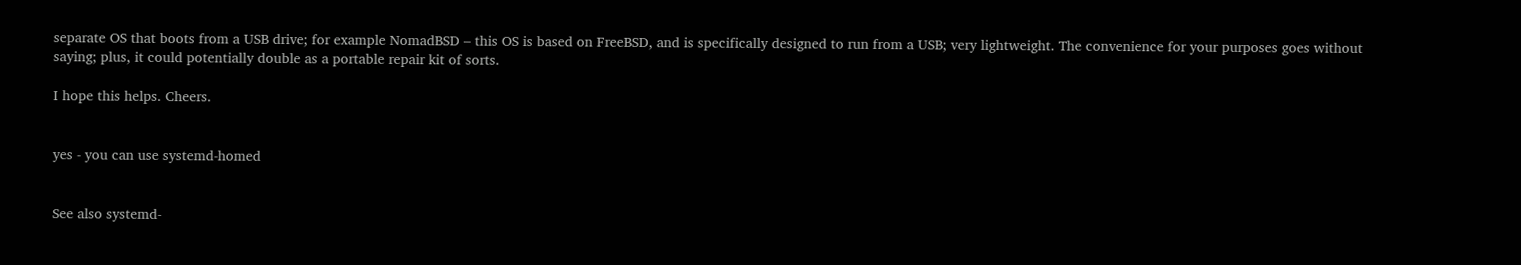separate OS that boots from a USB drive; for example NomadBSD – this OS is based on FreeBSD, and is specifically designed to run from a USB; very lightweight. The convenience for your purposes goes without saying; plus, it could potentially double as a portable repair kit of sorts.

I hope this helps. Cheers.


yes - you can use systemd-homed


See also systemd-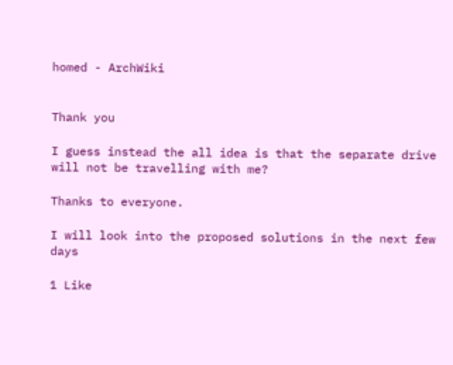homed - ArchWiki


Thank you

I guess instead the all idea is that the separate drive will not be travelling with me?

Thanks to everyone.

I will look into the proposed solutions in the next few days

1 Like